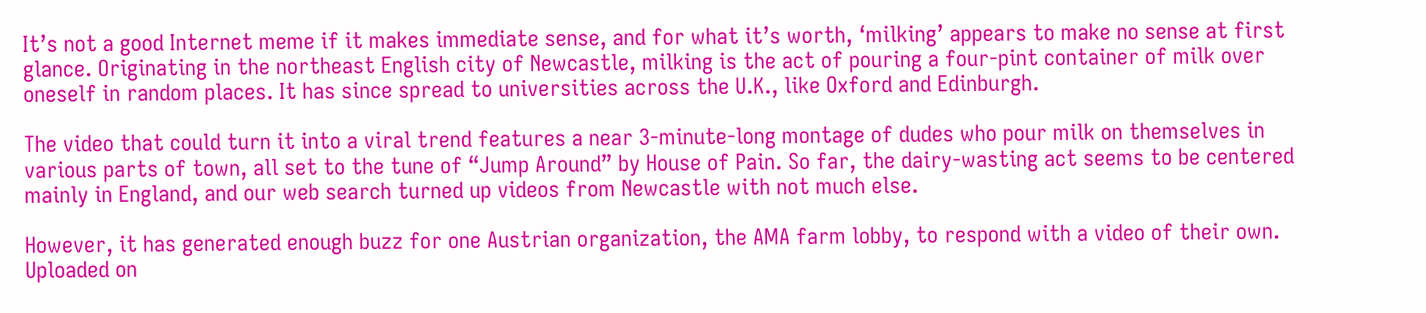It’s not a good Internet meme if it makes immediate sense, and for what it’s worth, ‘milking’ appears to make no sense at first glance. Originating in the northeast English city of Newcastle, milking is the act of pouring a four-pint container of milk over oneself in random places. It has since spread to universities across the U.K., like Oxford and Edinburgh.

The video that could turn it into a viral trend features a near 3-minute-long montage of dudes who pour milk on themselves in various parts of town, all set to the tune of “Jump Around” by House of Pain. So far, the dairy-wasting act seems to be centered mainly in England, and our web search turned up videos from Newcastle with not much else.

However, it has generated enough buzz for one Austrian organization, the AMA farm lobby, to respond with a video of their own. Uploaded on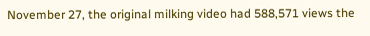November 27, the original milking video had 588,571 views the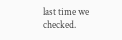last time we checked.